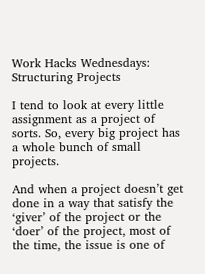Work Hacks Wednesdays: Structuring Projects

I tend to look at every little assignment as a project of sorts. So, every big project has a whole bunch of small projects.

And when a project doesn’t get done in a way that satisfy the ‘giver’ of the project or the ‘doer’ of the project, most of the time, the issue is one of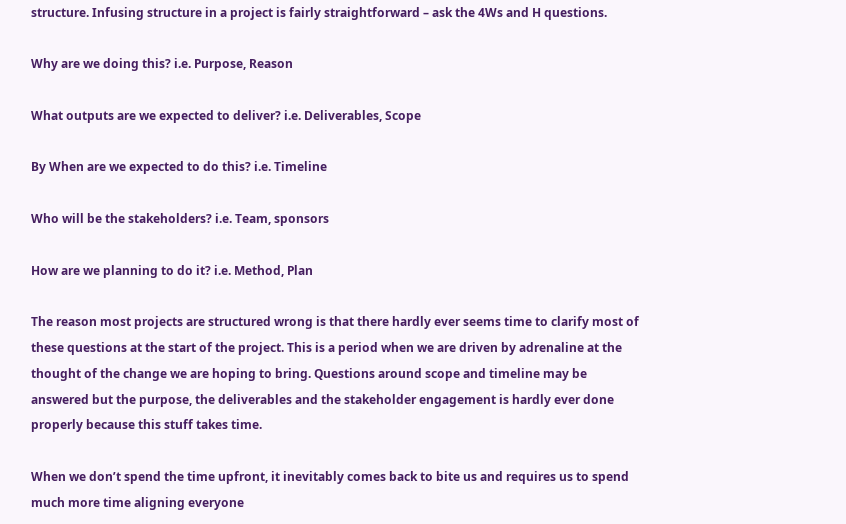structure. Infusing structure in a project is fairly straightforward – ask the 4Ws and H questions.

Why are we doing this? i.e. Purpose, Reason

What outputs are we expected to deliver? i.e. Deliverables, Scope

By When are we expected to do this? i.e. Timeline

Who will be the stakeholders? i.e. Team, sponsors

How are we planning to do it? i.e. Method, Plan

The reason most projects are structured wrong is that there hardly ever seems time to clarify most of these questions at the start of the project. This is a period when we are driven by adrenaline at the thought of the change we are hoping to bring. Questions around scope and timeline may be answered but the purpose, the deliverables and the stakeholder engagement is hardly ever done properly because this stuff takes time.

When we don’t spend the time upfront, it inevitably comes back to bite us and requires us to spend much more time aligning everyone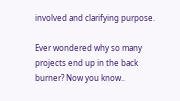involved and clarifying purpose.

Ever wondered why so many projects end up in the back burner? Now you know..